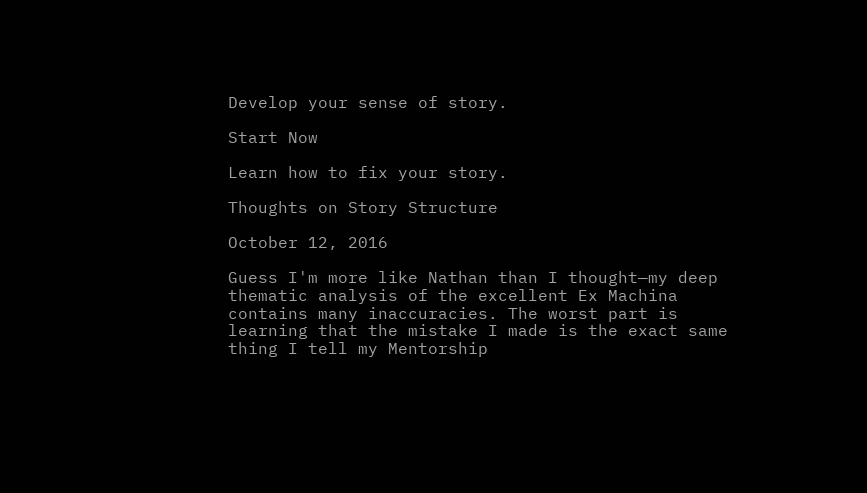Develop your sense of story.

Start Now

Learn how to fix your story.

Thoughts on Story Structure

October 12, 2016

Guess I'm more like Nathan than I thought—my deep thematic analysis of the excellent Ex Machina contains many inaccuracies. The worst part is learning that the mistake I made is the exact same thing I tell my Mentorship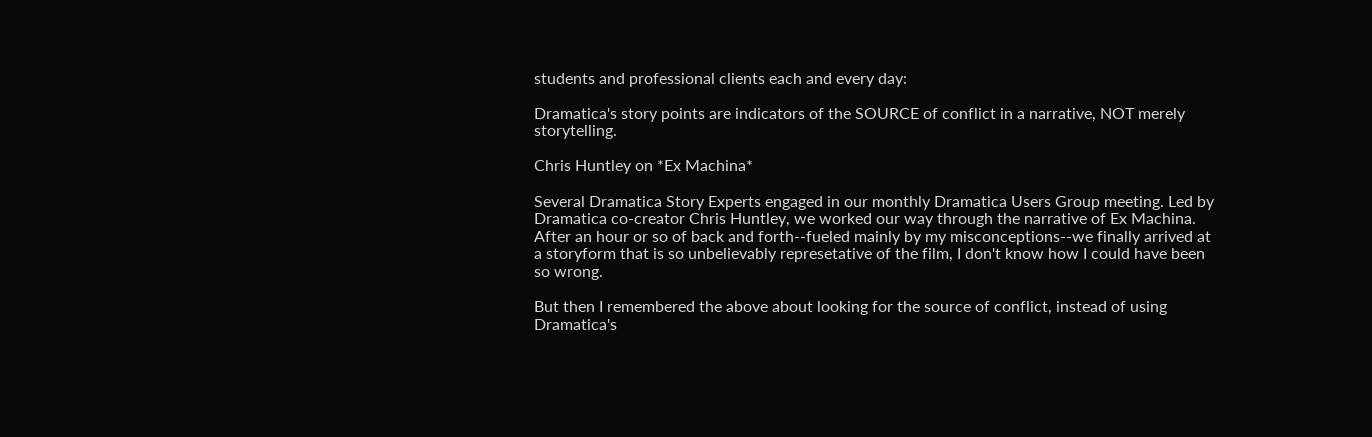students and professional clients each and every day:

Dramatica's story points are indicators of the SOURCE of conflict in a narrative, NOT merely storytelling.

Chris Huntley on *Ex Machina*

Several Dramatica Story Experts engaged in our monthly Dramatica Users Group meeting. Led by Dramatica co-creator Chris Huntley, we worked our way through the narrative of Ex Machina. After an hour or so of back and forth--fueled mainly by my misconceptions--we finally arrived at a storyform that is so unbelievably represetative of the film, I don't know how I could have been so wrong.

But then I remembered the above about looking for the source of conflict, instead of using Dramatica's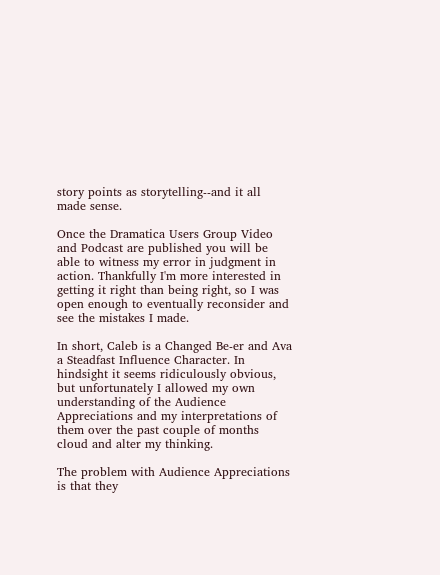story points as storytelling--and it all made sense.

Once the Dramatica Users Group Video and Podcast are published you will be able to witness my error in judgment in action. Thankfully I'm more interested in getting it right than being right, so I was open enough to eventually reconsider and see the mistakes I made.

In short, Caleb is a Changed Be-er and Ava a Steadfast Influence Character. In hindsight it seems ridiculously obvious, but unfortunately I allowed my own understanding of the Audience Appreciations and my interpretations of them over the past couple of months cloud and alter my thinking.

The problem with Audience Appreciations is that they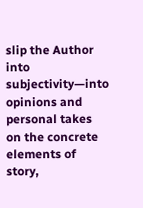slip the Author into subjectivity—into opinions and personal takes on the concrete elements of story,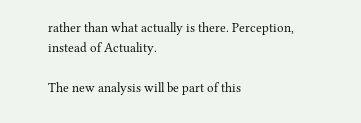rather than what actually is there. Perception, instead of Actuality.

The new analysis will be part of this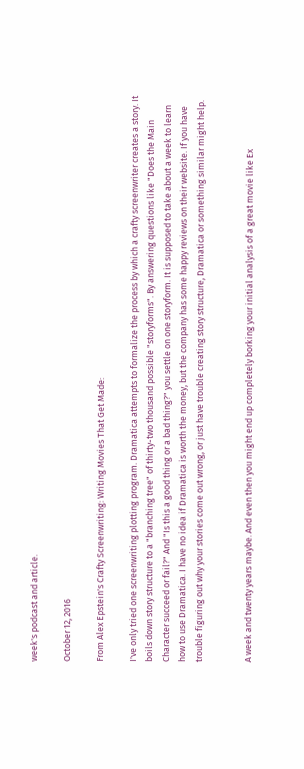week's podcast and article.

October 12, 2016

From Alex Epstein's Crafty Screenwriting: Writing Movies That Get Made:

I've only tried one screenwriting plotting program. Dramatica attempts to formalize the process by which a crafty screenwriter creates a story. It boils down story structure to a "branching tree" of thirty-two thousand possible "storyforms". By answering questions like "Does the Main Character succeed or fail?" And "Is this a good thing or a bad thing?" you settle on one storyform. It is supposed to take about a week to learn how to use Dramatica. I have no idea if Dramatica is worth the money, but the company has some happy reviews on their website. If you have trouble figuring out why your stories come out wrong, or just have trouble creating story structure, Dramatica or something similar might help.


A week and twenty years maybe. And even then you might end up completely borking your initial analysis of a great movie like Ex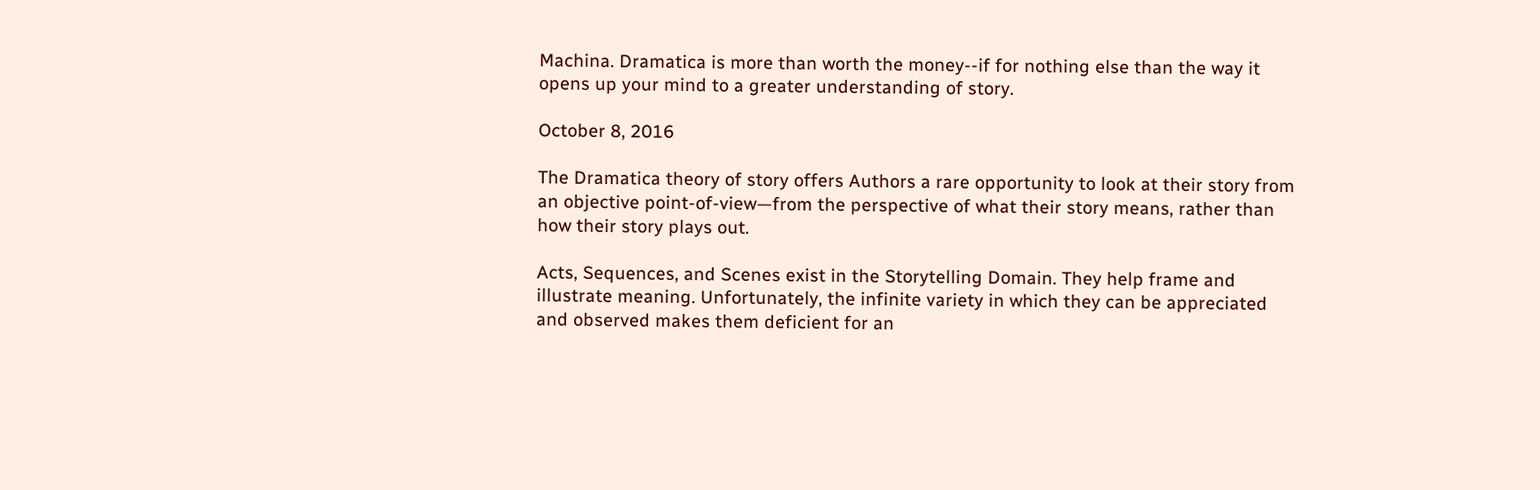Machina. Dramatica is more than worth the money--if for nothing else than the way it opens up your mind to a greater understanding of story.

October 8, 2016

The Dramatica theory of story offers Authors a rare opportunity to look at their story from an objective point-of-view—from the perspective of what their story means, rather than how their story plays out.

Acts, Sequences, and Scenes exist in the Storytelling Domain. They help frame and illustrate meaning. Unfortunately, the infinite variety in which they can be appreciated and observed makes them deficient for an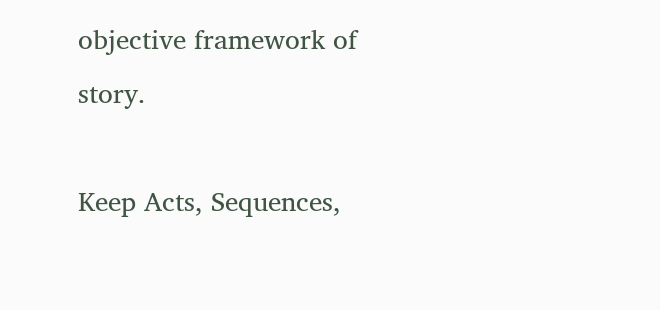objective framework of story.

Keep Acts, Sequences,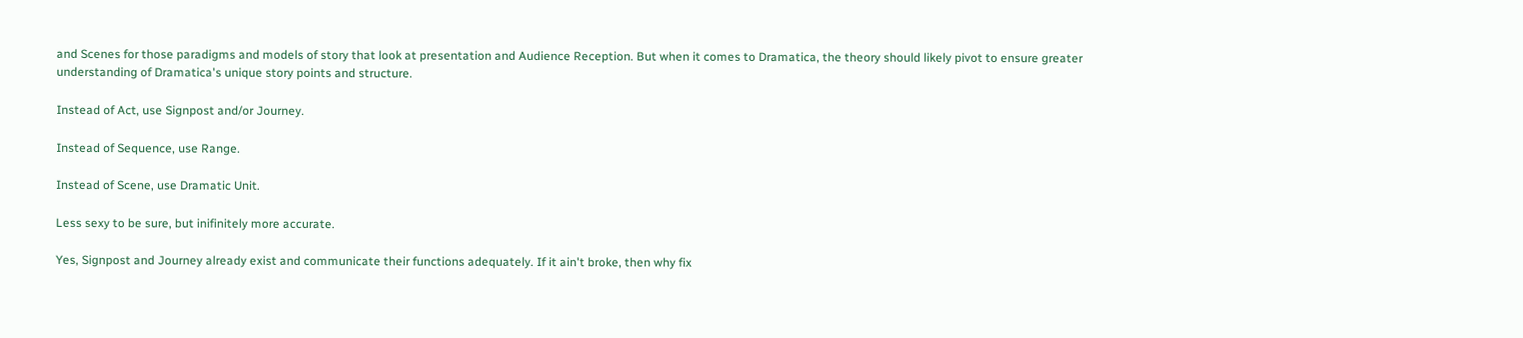and Scenes for those paradigms and models of story that look at presentation and Audience Reception. But when it comes to Dramatica, the theory should likely pivot to ensure greater understanding of Dramatica's unique story points and structure.

Instead of Act, use Signpost and/or Journey.

Instead of Sequence, use Range.

Instead of Scene, use Dramatic Unit.

Less sexy to be sure, but inifinitely more accurate.

Yes, Signpost and Journey already exist and communicate their functions adequately. If it ain't broke, then why fix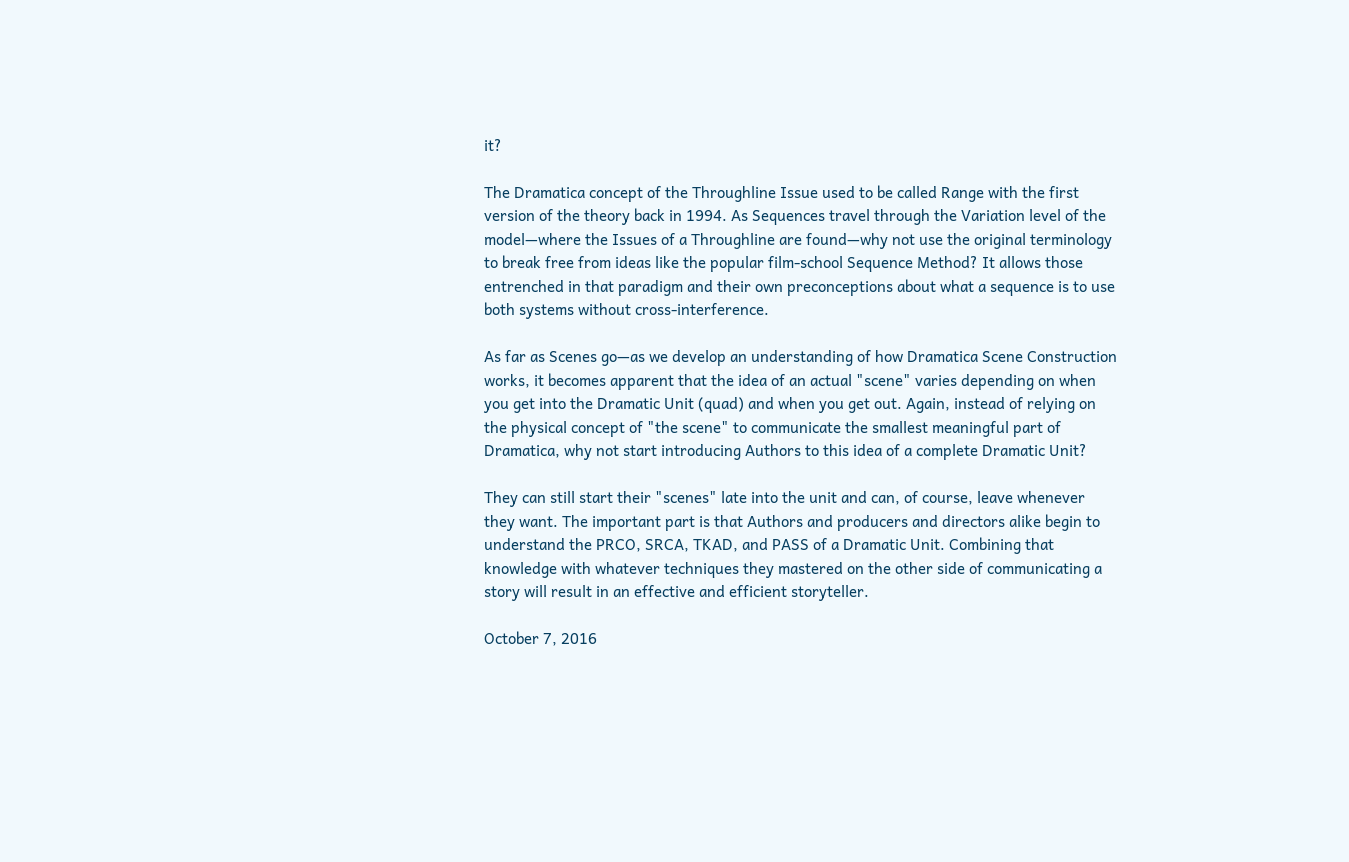it?

The Dramatica concept of the Throughline Issue used to be called Range with the first version of the theory back in 1994. As Sequences travel through the Variation level of the model—where the Issues of a Throughline are found—why not use the original terminology to break free from ideas like the popular film-school Sequence Method? It allows those entrenched in that paradigm and their own preconceptions about what a sequence is to use both systems without cross-interference.

As far as Scenes go—as we develop an understanding of how Dramatica Scene Construction works, it becomes apparent that the idea of an actual "scene" varies depending on when you get into the Dramatic Unit (quad) and when you get out. Again, instead of relying on the physical concept of "the scene" to communicate the smallest meaningful part of Dramatica, why not start introducing Authors to this idea of a complete Dramatic Unit?

They can still start their "scenes" late into the unit and can, of course, leave whenever they want. The important part is that Authors and producers and directors alike begin to understand the PRCO, SRCA, TKAD, and PASS of a Dramatic Unit. Combining that knowledge with whatever techniques they mastered on the other side of communicating a story will result in an effective and efficient storyteller.

October 7, 2016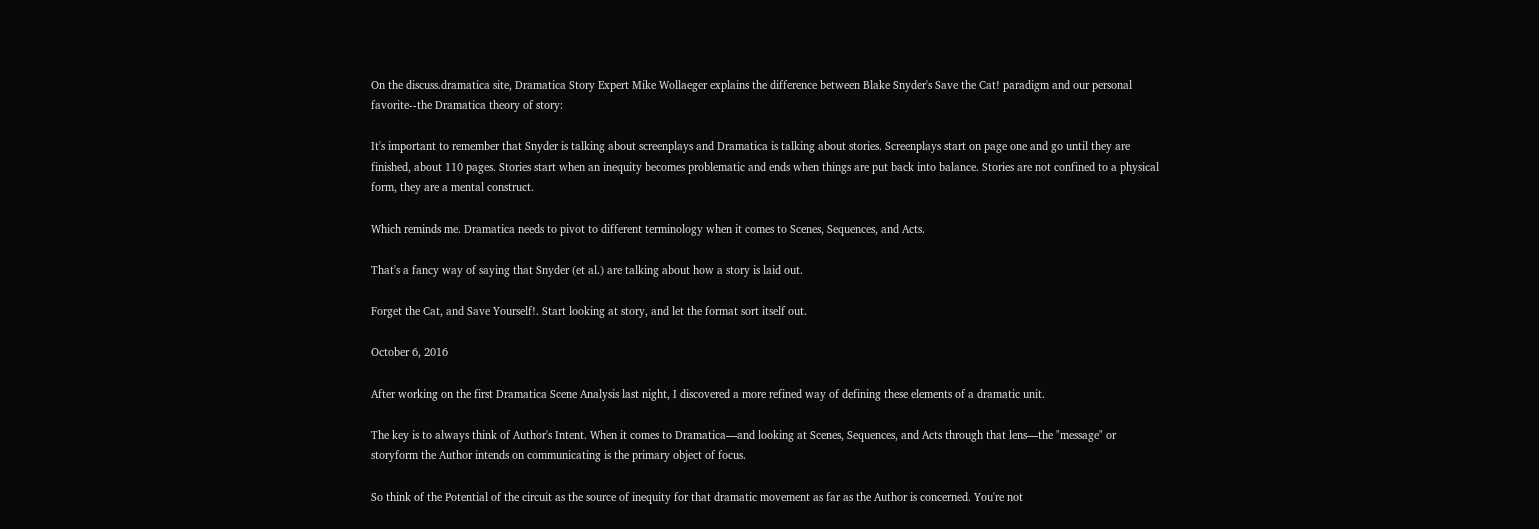On the discuss.dramatica site, Dramatica Story Expert Mike Wollaeger explains the difference between Blake Snyder's Save the Cat! paradigm and our personal favorite--the Dramatica theory of story:

It's important to remember that Snyder is talking about screenplays and Dramatica is talking about stories. Screenplays start on page one and go until they are finished, about 110 pages. Stories start when an inequity becomes problematic and ends when things are put back into balance. Stories are not confined to a physical form, they are a mental construct.

Which reminds me. Dramatica needs to pivot to different terminology when it comes to Scenes, Sequences, and Acts.

That's a fancy way of saying that Snyder (et al.) are talking about how a story is laid out.

Forget the Cat, and Save Yourself!. Start looking at story, and let the format sort itself out.

October 6, 2016

After working on the first Dramatica Scene Analysis last night, I discovered a more refined way of defining these elements of a dramatic unit.

The key is to always think of Author's Intent. When it comes to Dramatica—and looking at Scenes, Sequences, and Acts through that lens—the "message" or storyform the Author intends on communicating is the primary object of focus.

So think of the Potential of the circuit as the source of inequity for that dramatic movement as far as the Author is concerned. You're not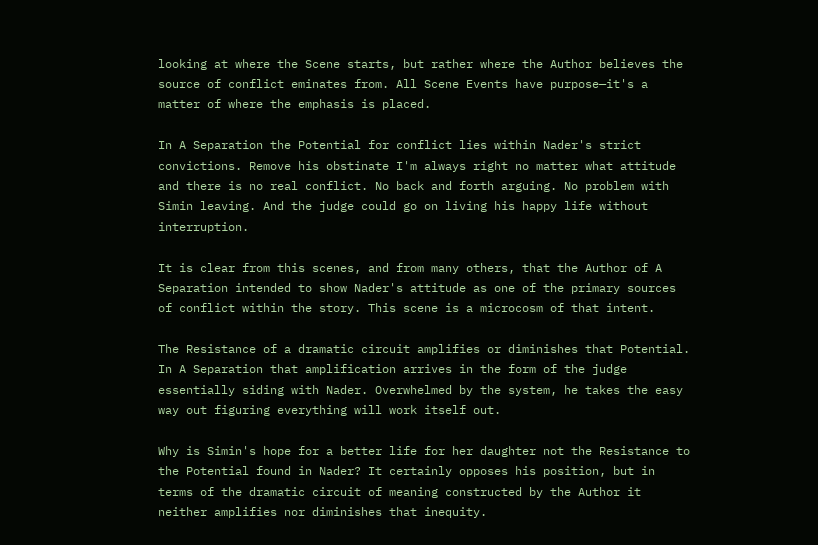looking at where the Scene starts, but rather where the Author believes the source of conflict eminates from. All Scene Events have purpose—it's a matter of where the emphasis is placed.

In A Separation the Potential for conflict lies within Nader's strict convictions. Remove his obstinate I'm always right no matter what attitude and there is no real conflict. No back and forth arguing. No problem with Simin leaving. And the judge could go on living his happy life without interruption.

It is clear from this scenes, and from many others, that the Author of A Separation intended to show Nader's attitude as one of the primary sources of conflict within the story. This scene is a microcosm of that intent.

The Resistance of a dramatic circuit amplifies or diminishes that Potential. In A Separation that amplification arrives in the form of the judge essentially siding with Nader. Overwhelmed by the system, he takes the easy way out figuring everything will work itself out.

Why is Simin's hope for a better life for her daughter not the Resistance to the Potential found in Nader? It certainly opposes his position, but in terms of the dramatic circuit of meaning constructed by the Author it neither amplifies nor diminishes that inequity.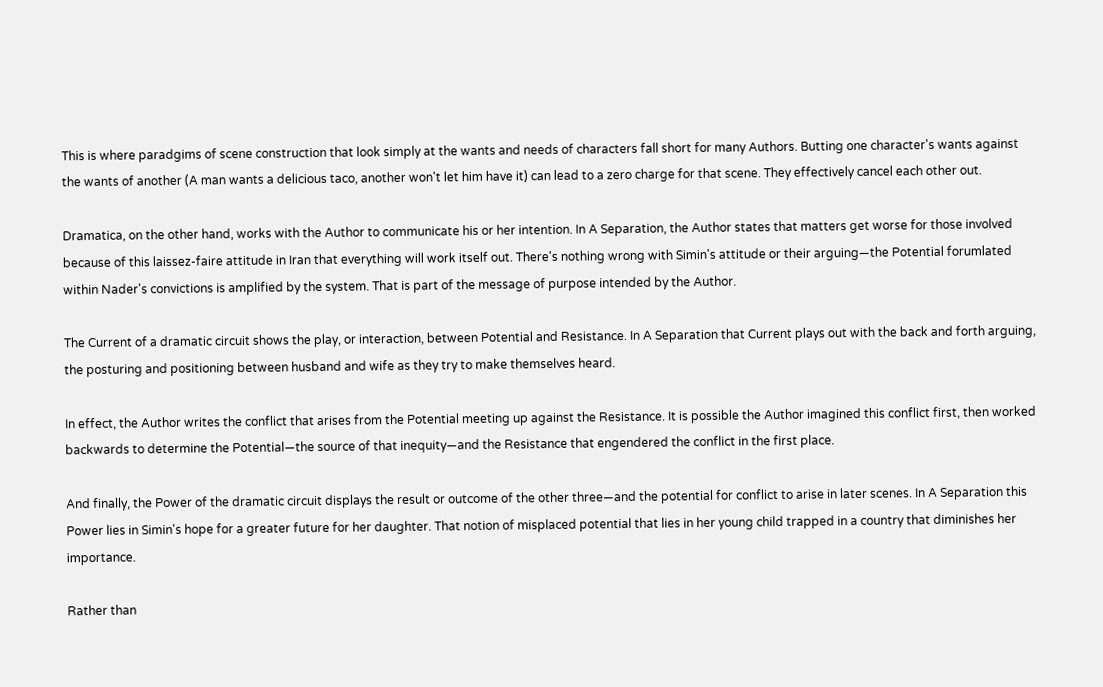This is where paradgims of scene construction that look simply at the wants and needs of characters fall short for many Authors. Butting one character's wants against the wants of another (A man wants a delicious taco, another won't let him have it) can lead to a zero charge for that scene. They effectively cancel each other out.

Dramatica, on the other hand, works with the Author to communicate his or her intention. In A Separation, the Author states that matters get worse for those involved because of this laissez-faire attitude in Iran that everything will work itself out. There's nothing wrong with Simin's attitude or their arguing—the Potential forumlated within Nader's convictions is amplified by the system. That is part of the message of purpose intended by the Author.

The Current of a dramatic circuit shows the play, or interaction, between Potential and Resistance. In A Separation that Current plays out with the back and forth arguing, the posturing and positioning between husband and wife as they try to make themselves heard.

In effect, the Author writes the conflict that arises from the Potential meeting up against the Resistance. It is possible the Author imagined this conflict first, then worked backwards to determine the Potential—the source of that inequity—and the Resistance that engendered the conflict in the first place.

And finally, the Power of the dramatic circuit displays the result or outcome of the other three—and the potential for conflict to arise in later scenes. In A Separation this Power lies in Simin's hope for a greater future for her daughter. That notion of misplaced potential that lies in her young child trapped in a country that diminishes her importance.

Rather than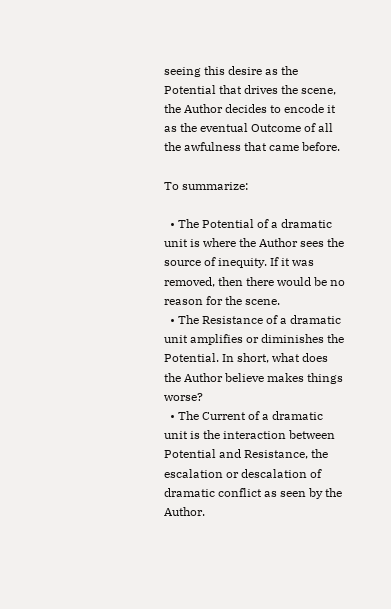seeing this desire as the Potential that drives the scene, the Author decides to encode it as the eventual Outcome of all the awfulness that came before.

To summarize:

  • The Potential of a dramatic unit is where the Author sees the source of inequity. If it was removed, then there would be no reason for the scene.
  • The Resistance of a dramatic unit amplifies or diminishes the Potential. In short, what does the Author believe makes things worse?
  • The Current of a dramatic unit is the interaction between Potential and Resistance, the escalation or descalation of dramatic conflict as seen by the Author.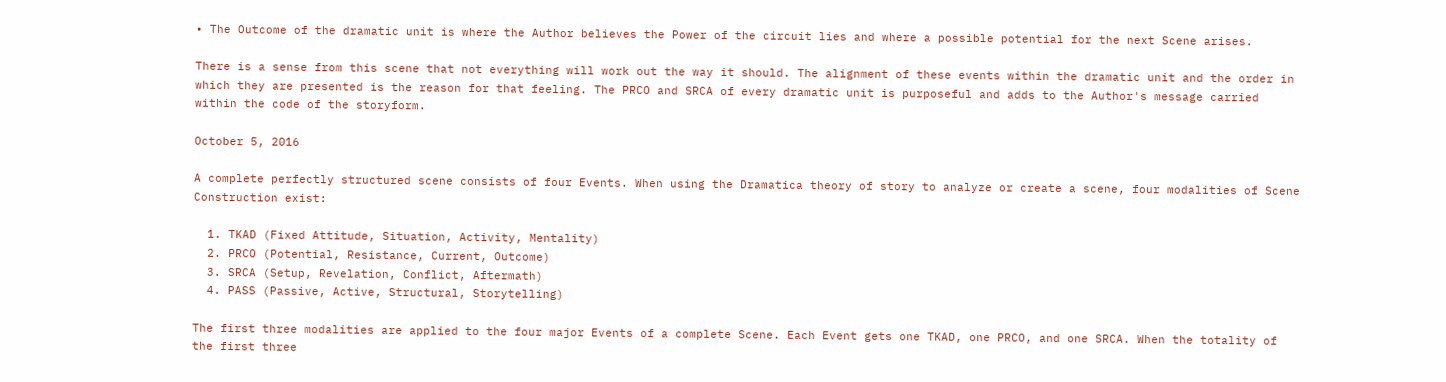• The Outcome of the dramatic unit is where the Author believes the Power of the circuit lies and where a possible potential for the next Scene arises.

There is a sense from this scene that not everything will work out the way it should. The alignment of these events within the dramatic unit and the order in which they are presented is the reason for that feeling. The PRCO and SRCA of every dramatic unit is purposeful and adds to the Author's message carried within the code of the storyform.

October 5, 2016

A complete perfectly structured scene consists of four Events. When using the Dramatica theory of story to analyze or create a scene, four modalities of Scene Construction exist:

  1. TKAD (Fixed Attitude, Situation, Activity, Mentality)
  2. PRCO (Potential, Resistance, Current, Outcome)
  3. SRCA (Setup, Revelation, Conflict, Aftermath)
  4. PASS (Passive, Active, Structural, Storytelling)

The first three modalities are applied to the four major Events of a complete Scene. Each Event gets one TKAD, one PRCO, and one SRCA. When the totality of the first three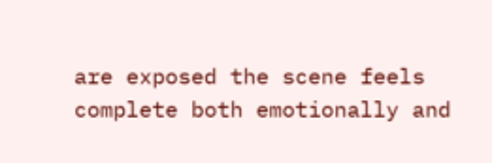are exposed the scene feels complete both emotionally and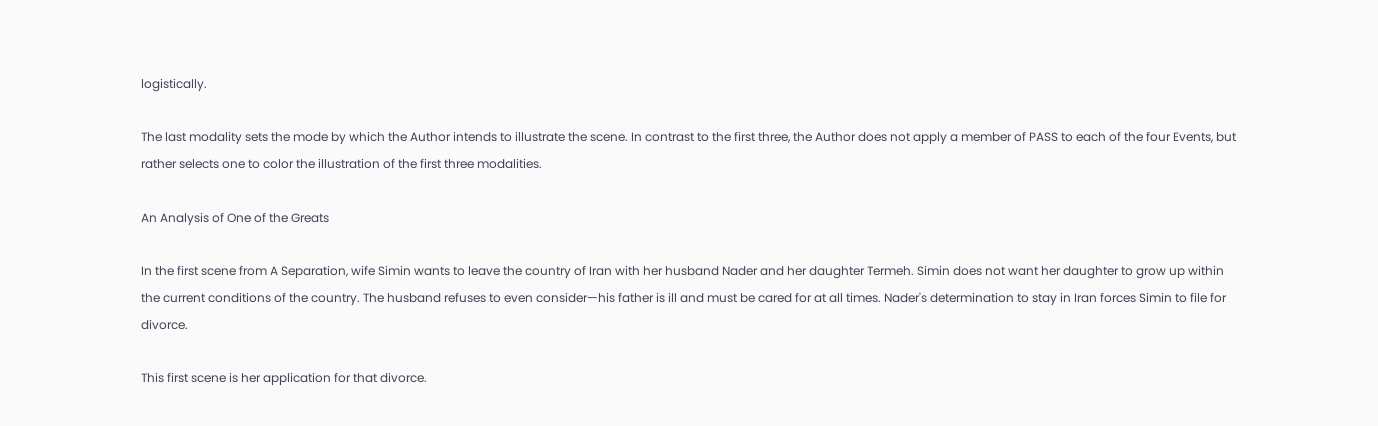logistically.

The last modality sets the mode by which the Author intends to illustrate the scene. In contrast to the first three, the Author does not apply a member of PASS to each of the four Events, but rather selects one to color the illustration of the first three modalities.

An Analysis of One of the Greats

In the first scene from A Separation, wife Simin wants to leave the country of Iran with her husband Nader and her daughter Termeh. Simin does not want her daughter to grow up within the current conditions of the country. The husband refuses to even consider—his father is ill and must be cared for at all times. Nader's determination to stay in Iran forces Simin to file for divorce.

This first scene is her application for that divorce.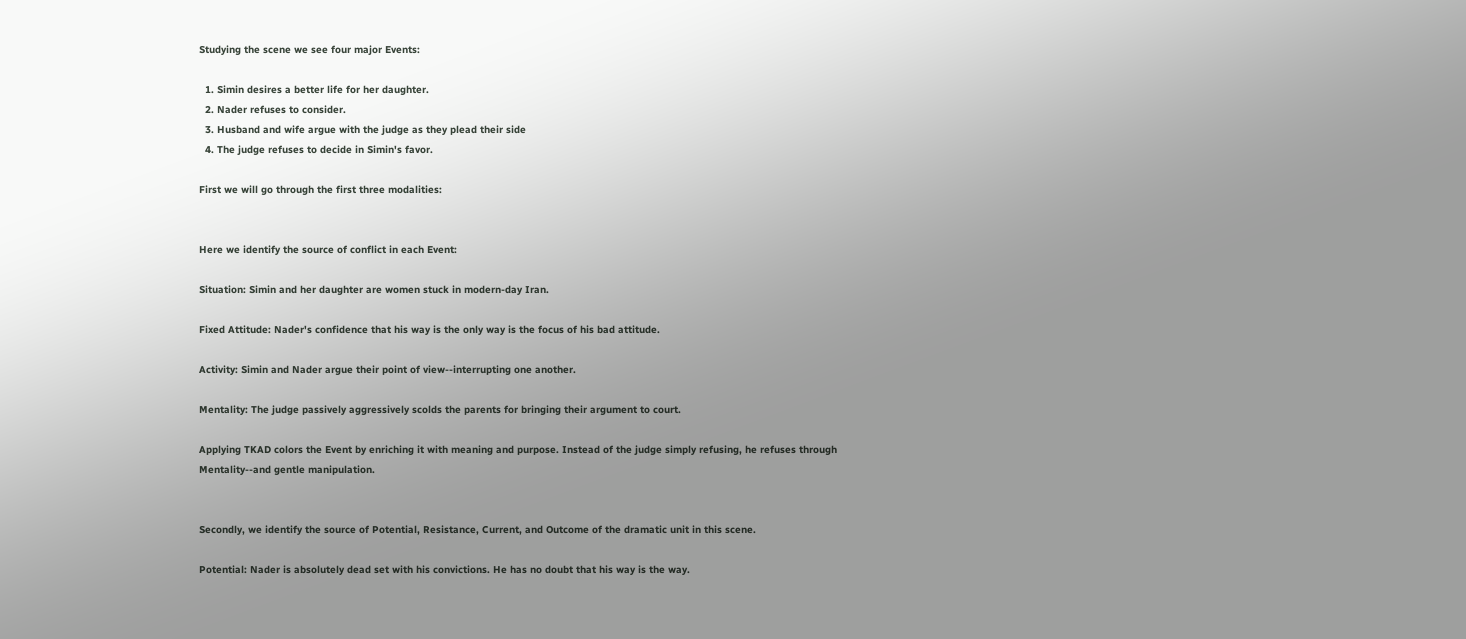Studying the scene we see four major Events:

  1. Simin desires a better life for her daughter.
  2. Nader refuses to consider.
  3. Husband and wife argue with the judge as they plead their side
  4. The judge refuses to decide in Simin's favor.

First we will go through the first three modalities:


Here we identify the source of conflict in each Event:

Situation: Simin and her daughter are women stuck in modern-day Iran.

Fixed Attitude: Nader's confidence that his way is the only way is the focus of his bad attitude.

Activity: Simin and Nader argue their point of view--interrupting one another.

Mentality: The judge passively aggressively scolds the parents for bringing their argument to court.

Applying TKAD colors the Event by enriching it with meaning and purpose. Instead of the judge simply refusing, he refuses through Mentality--and gentle manipulation.


Secondly, we identify the source of Potential, Resistance, Current, and Outcome of the dramatic unit in this scene.

Potential: Nader is absolutely dead set with his convictions. He has no doubt that his way is the way.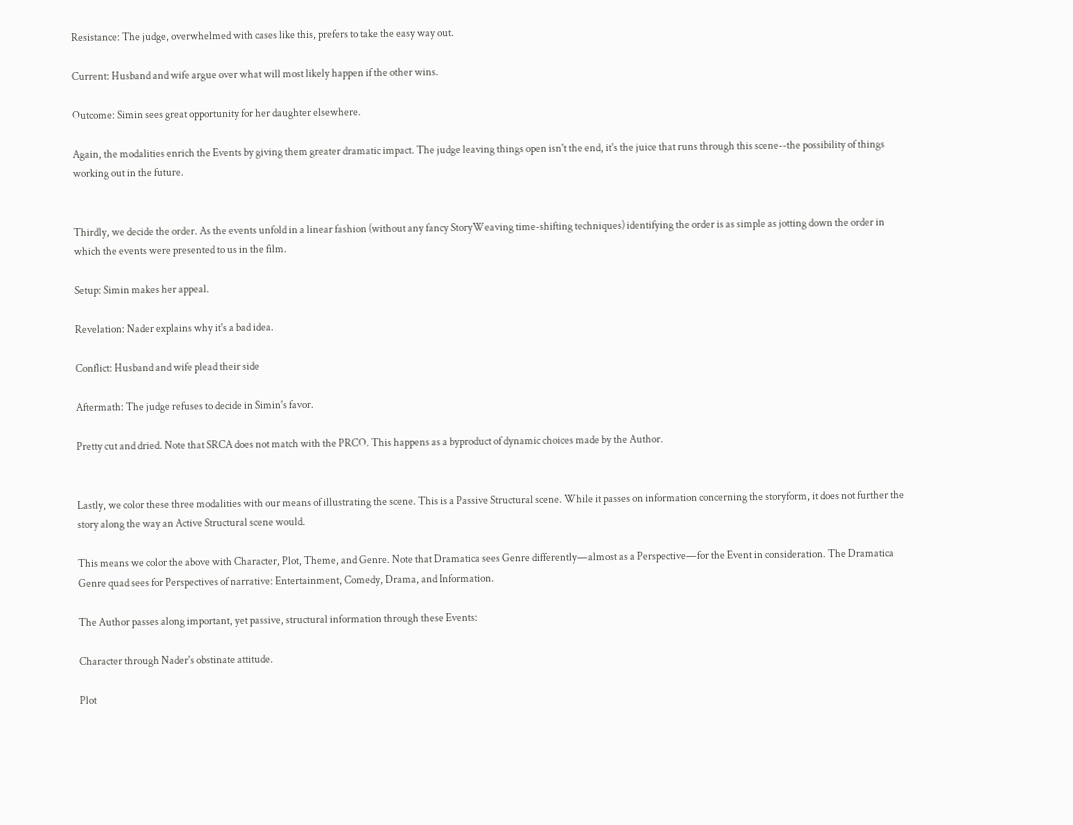Resistance: The judge, overwhelmed with cases like this, prefers to take the easy way out.

Current: Husband and wife argue over what will most likely happen if the other wins.

Outcome: Simin sees great opportunity for her daughter elsewhere.

Again, the modalities enrich the Events by giving them greater dramatic impact. The judge leaving things open isn't the end, it's the juice that runs through this scene--the possibility of things working out in the future.


Thirdly, we decide the order. As the events unfold in a linear fashion (without any fancy StoryWeaving time-shifting techniques) identifying the order is as simple as jotting down the order in which the events were presented to us in the film.

Setup: Simin makes her appeal.

Revelation: Nader explains why it's a bad idea.

Conflict: Husband and wife plead their side

Aftermath: The judge refuses to decide in Simin's favor.

Pretty cut and dried. Note that SRCA does not match with the PRCO. This happens as a byproduct of dynamic choices made by the Author.


Lastly, we color these three modalities with our means of illustrating the scene. This is a Passive Structural scene. While it passes on information concerning the storyform, it does not further the story along the way an Active Structural scene would.

This means we color the above with Character, Plot, Theme, and Genre. Note that Dramatica sees Genre differently—almost as a Perspective—for the Event in consideration. The Dramatica Genre quad sees for Perspectives of narrative: Entertainment, Comedy, Drama, and Information.

The Author passes along important, yet passive, structural information through these Events:

Character through Nader's obstinate attitude.

Plot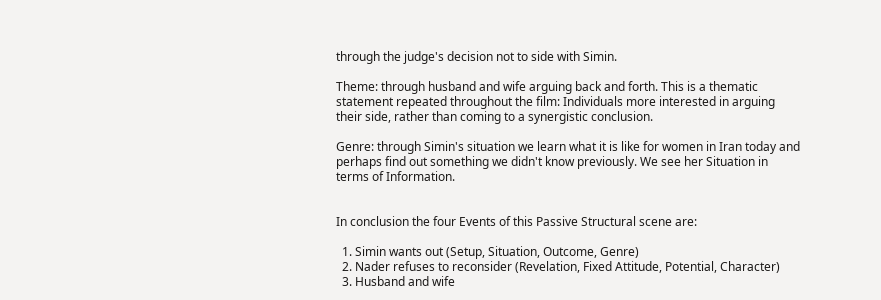through the judge's decision not to side with Simin.

Theme: through husband and wife arguing back and forth. This is a thematic statement repeated throughout the film: Individuals more interested in arguing their side, rather than coming to a synergistic conclusion.

Genre: through Simin's situation we learn what it is like for women in Iran today and perhaps find out something we didn't know previously. We see her Situation in terms of Information.


In conclusion the four Events of this Passive Structural scene are:

  1. Simin wants out (Setup, Situation, Outcome, Genre)
  2. Nader refuses to reconsider (Revelation, Fixed Attitude, Potential, Character)
  3. Husband and wife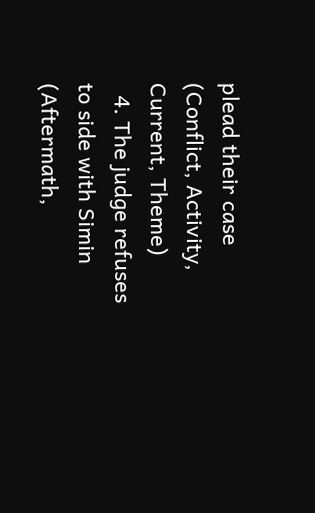plead their case (Conflict, Activity, Current, Theme)
  4. The judge refuses to side with Simin (Aftermath,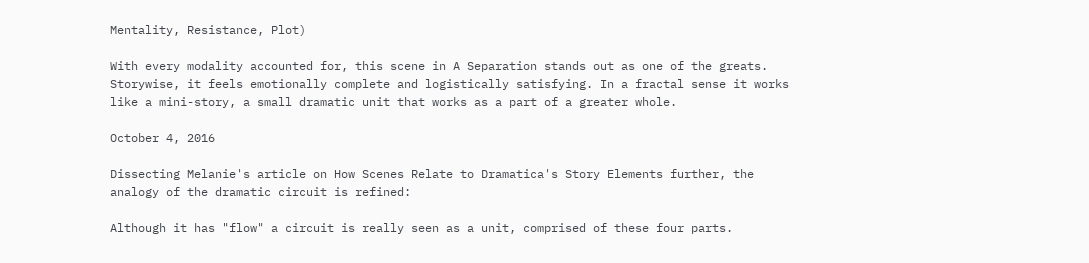Mentality, Resistance, Plot)

With every modality accounted for, this scene in A Separation stands out as one of the greats. Storywise, it feels emotionally complete and logistically satisfying. In a fractal sense it works like a mini-story, a small dramatic unit that works as a part of a greater whole.

October 4, 2016

Dissecting Melanie's article on How Scenes Relate to Dramatica's Story Elements further, the analogy of the dramatic circuit is refined:

Although it has "flow" a circuit is really seen as a unit, comprised of these four parts.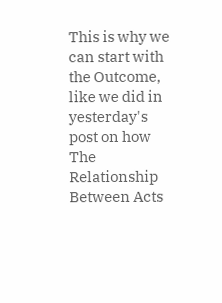This is why we can start with the Outcome, like we did in yesterday's post on how The Relationship Between Acts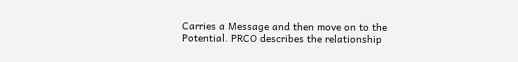Carries a Message and then move on to the Potential. PRCO describes the relationship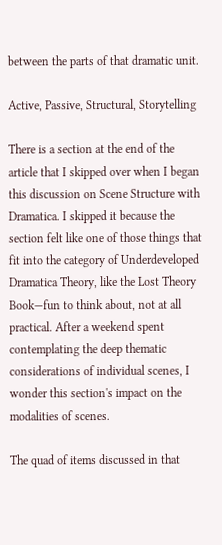between the parts of that dramatic unit.

Active, Passive, Structural, Storytelling

There is a section at the end of the article that I skipped over when I began this discussion on Scene Structure with Dramatica. I skipped it because the section felt like one of those things that fit into the category of Underdeveloped Dramatica Theory, like the Lost Theory Book—fun to think about, not at all practical. After a weekend spent contemplating the deep thematic considerations of individual scenes, I wonder this section's impact on the modalities of scenes.

The quad of items discussed in that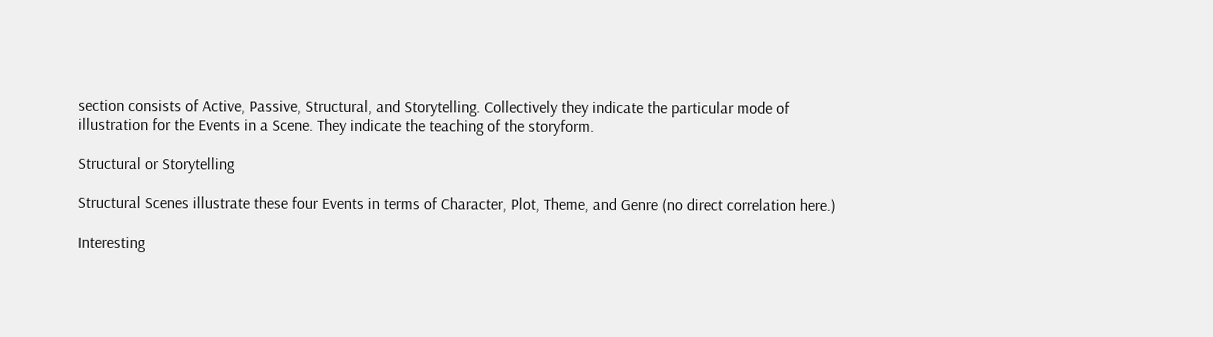section consists of Active, Passive, Structural, and Storytelling. Collectively they indicate the particular mode of illustration for the Events in a Scene. They indicate the teaching of the storyform.

Structural or Storytelling

Structural Scenes illustrate these four Events in terms of Character, Plot, Theme, and Genre (no direct correlation here.)

Interesting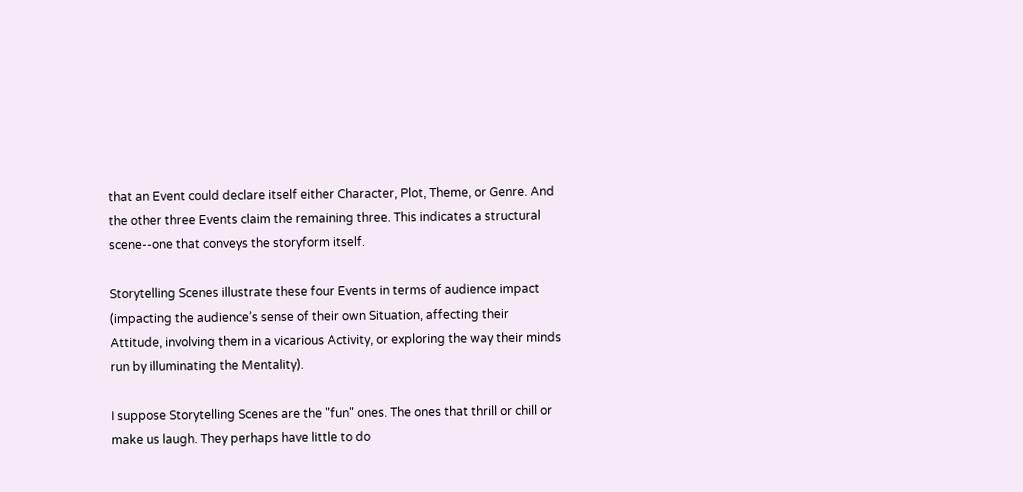that an Event could declare itself either Character, Plot, Theme, or Genre. And the other three Events claim the remaining three. This indicates a structural scene--one that conveys the storyform itself.

Storytelling Scenes illustrate these four Events in terms of audience impact (impacting the audience’s sense of their own Situation, affecting their Attitude, involving them in a vicarious Activity, or exploring the way their minds run by illuminating the Mentality).

I suppose Storytelling Scenes are the "fun" ones. The ones that thrill or chill or make us laugh. They perhaps have little to do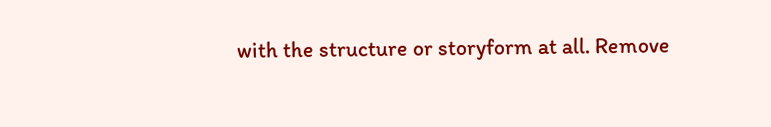with the structure or storyform at all. Remove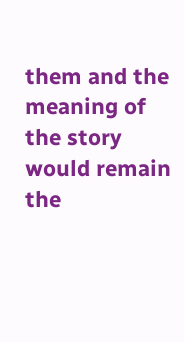them and the meaning of the story would remain the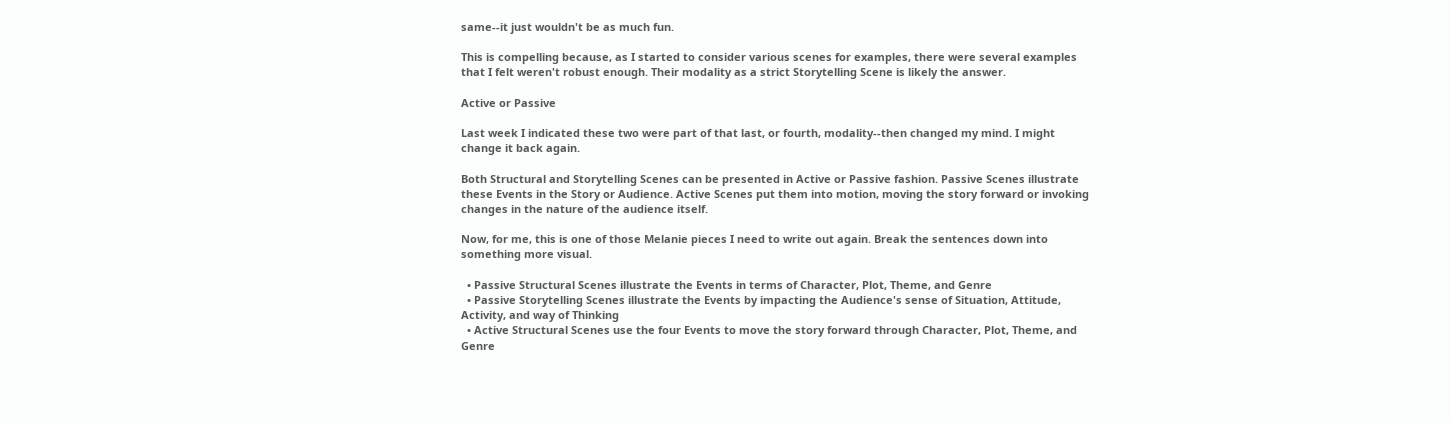same--it just wouldn't be as much fun.

This is compelling because, as I started to consider various scenes for examples, there were several examples that I felt weren't robust enough. Their modality as a strict Storytelling Scene is likely the answer.

Active or Passive

Last week I indicated these two were part of that last, or fourth, modality--then changed my mind. I might change it back again.

Both Structural and Storytelling Scenes can be presented in Active or Passive fashion. Passive Scenes illustrate these Events in the Story or Audience. Active Scenes put them into motion, moving the story forward or invoking changes in the nature of the audience itself.

Now, for me, this is one of those Melanie pieces I need to write out again. Break the sentences down into something more visual.

  • Passive Structural Scenes illustrate the Events in terms of Character, Plot, Theme, and Genre
  • Passive Storytelling Scenes illustrate the Events by impacting the Audience's sense of Situation, Attitude, Activity, and way of Thinking
  • Active Structural Scenes use the four Events to move the story forward through Character, Plot, Theme, and Genre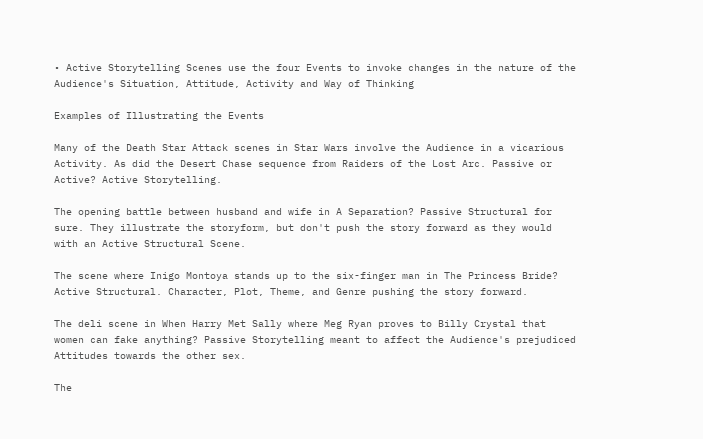• Active Storytelling Scenes use the four Events to invoke changes in the nature of the Audience's Situation, Attitude, Activity and Way of Thinking

Examples of Illustrating the Events

Many of the Death Star Attack scenes in Star Wars involve the Audience in a vicarious Activity. As did the Desert Chase sequence from Raiders of the Lost Arc. Passive or Active? Active Storytelling.

The opening battle between husband and wife in A Separation? Passive Structural for sure. They illustrate the storyform, but don't push the story forward as they would with an Active Structural Scene.

The scene where Inigo Montoya stands up to the six-finger man in The Princess Bride? Active Structural. Character, Plot, Theme, and Genre pushing the story forward.

The deli scene in When Harry Met Sally where Meg Ryan proves to Billy Crystal that women can fake anything? Passive Storytelling meant to affect the Audience's prejudiced Attitudes towards the other sex.

The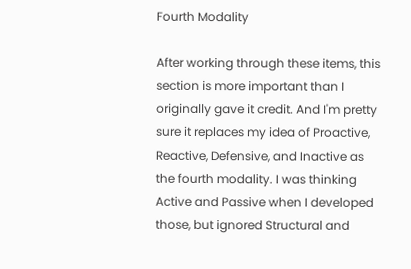Fourth Modality

After working through these items, this section is more important than I originally gave it credit. And I'm pretty sure it replaces my idea of Proactive, Reactive, Defensive, and Inactive as the fourth modality. I was thinking Active and Passive when I developed those, but ignored Structural and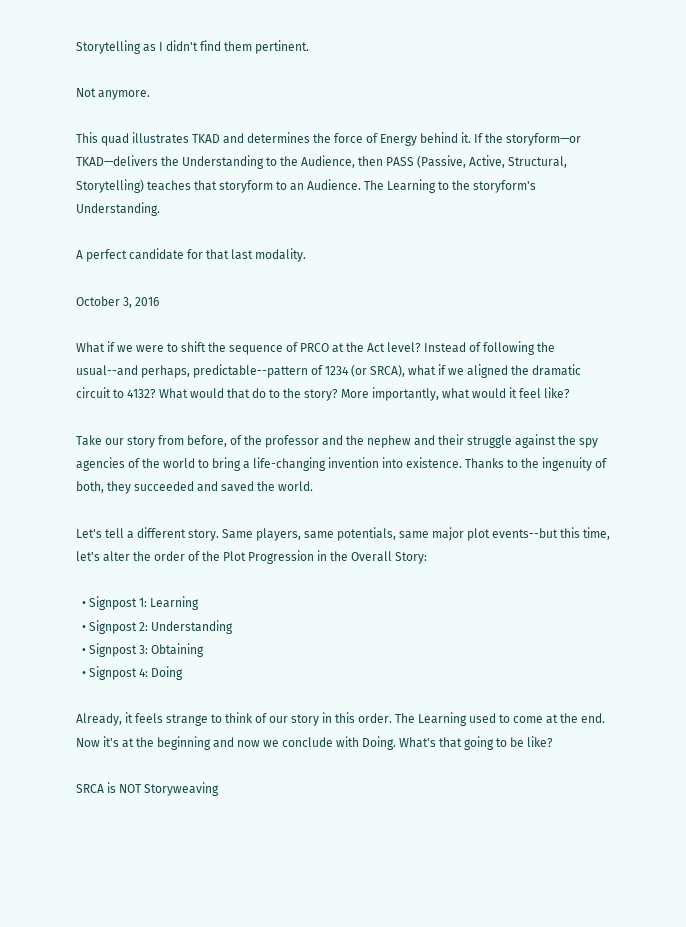Storytelling as I didn't find them pertinent.

Not anymore.

This quad illustrates TKAD and determines the force of Energy behind it. If the storyform—or TKAD—delivers the Understanding to the Audience, then PASS (Passive, Active, Structural, Storytelling) teaches that storyform to an Audience. The Learning to the storyform's Understanding.

A perfect candidate for that last modality.

October 3, 2016

What if we were to shift the sequence of PRCO at the Act level? Instead of following the usual--and perhaps, predictable--pattern of 1234 (or SRCA), what if we aligned the dramatic circuit to 4132? What would that do to the story? More importantly, what would it feel like?

Take our story from before, of the professor and the nephew and their struggle against the spy agencies of the world to bring a life-changing invention into existence. Thanks to the ingenuity of both, they succeeded and saved the world.

Let's tell a different story. Same players, same potentials, same major plot events--but this time, let's alter the order of the Plot Progression in the Overall Story:

  • Signpost 1: Learning
  • Signpost 2: Understanding
  • Signpost 3: Obtaining
  • Signpost 4: Doing

Already, it feels strange to think of our story in this order. The Learning used to come at the end. Now it's at the beginning and now we conclude with Doing. What's that going to be like?

SRCA is NOT Storyweaving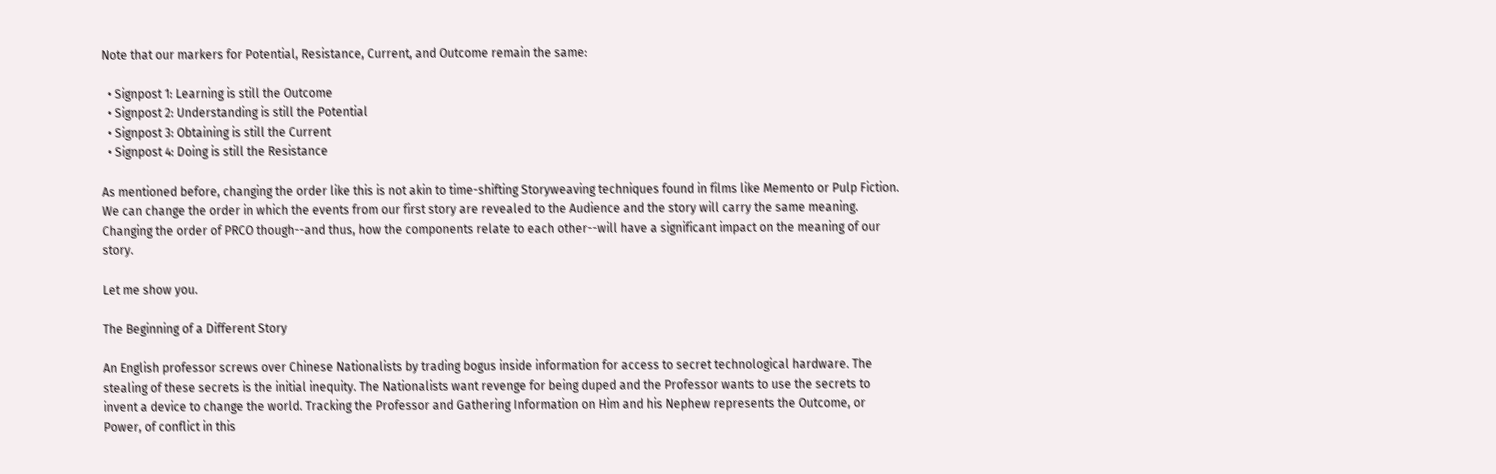Note that our markers for Potential, Resistance, Current, and Outcome remain the same:

  • Signpost 1: Learning is still the Outcome
  • Signpost 2: Understanding is still the Potential
  • Signpost 3: Obtaining is still the Current
  • Signpost 4: Doing is still the Resistance

As mentioned before, changing the order like this is not akin to time-shifting Storyweaving techniques found in films like Memento or Pulp Fiction. We can change the order in which the events from our first story are revealed to the Audience and the story will carry the same meaning. Changing the order of PRCO though--and thus, how the components relate to each other--will have a significant impact on the meaning of our story.

Let me show you.

The Beginning of a Different Story

An English professor screws over Chinese Nationalists by trading bogus inside information for access to secret technological hardware. The stealing of these secrets is the initial inequity. The Nationalists want revenge for being duped and the Professor wants to use the secrets to invent a device to change the world. Tracking the Professor and Gathering Information on Him and his Nephew represents the Outcome, or Power, of conflict in this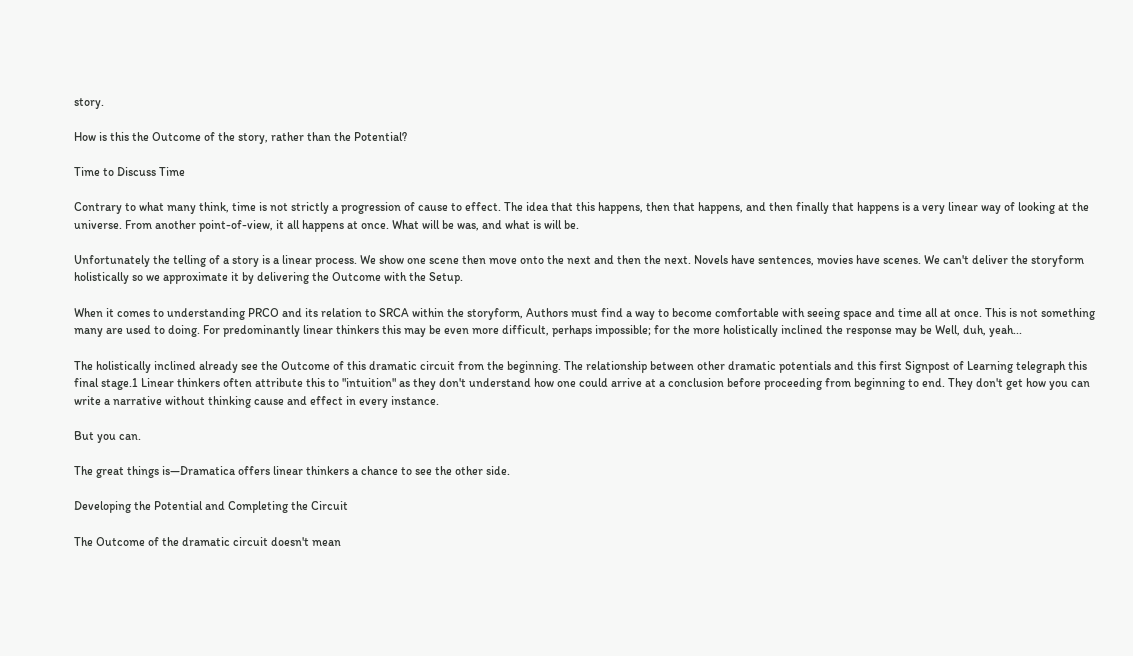story.

How is this the Outcome of the story, rather than the Potential?

Time to Discuss Time

Contrary to what many think, time is not strictly a progression of cause to effect. The idea that this happens, then that happens, and then finally that happens is a very linear way of looking at the universe. From another point-of-view, it all happens at once. What will be was, and what is will be.

Unfortunately the telling of a story is a linear process. We show one scene then move onto the next and then the next. Novels have sentences, movies have scenes. We can't deliver the storyform holistically so we approximate it by delivering the Outcome with the Setup.

When it comes to understanding PRCO and its relation to SRCA within the storyform, Authors must find a way to become comfortable with seeing space and time all at once. This is not something many are used to doing. For predominantly linear thinkers this may be even more difficult, perhaps impossible; for the more holistically inclined the response may be Well, duh, yeah...

The holistically inclined already see the Outcome of this dramatic circuit from the beginning. The relationship between other dramatic potentials and this first Signpost of Learning telegraph this final stage.1 Linear thinkers often attribute this to "intuition" as they don't understand how one could arrive at a conclusion before proceeding from beginning to end. They don't get how you can write a narrative without thinking cause and effect in every instance.

But you can.

The great things is—Dramatica offers linear thinkers a chance to see the other side.

Developing the Potential and Completing the Circuit

The Outcome of the dramatic circuit doesn't mean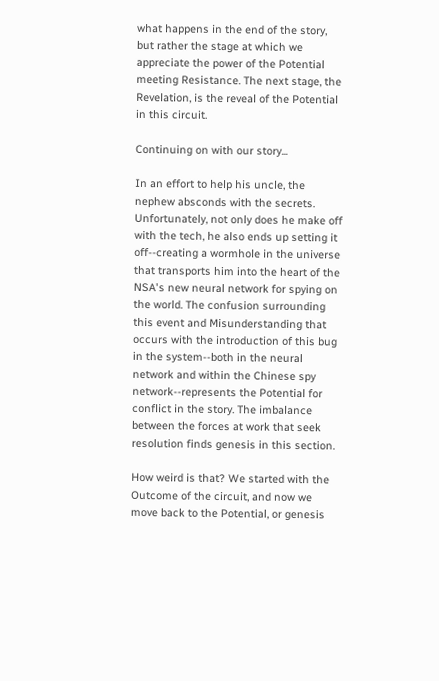what happens in the end of the story, but rather the stage at which we appreciate the power of the Potential meeting Resistance. The next stage, the Revelation, is the reveal of the Potential in this circuit.

Continuing on with our story...

In an effort to help his uncle, the nephew absconds with the secrets. Unfortunately, not only does he make off with the tech, he also ends up setting it off--creating a wormhole in the universe that transports him into the heart of the NSA's new neural network for spying on the world. The confusion surrounding this event and Misunderstanding that occurs with the introduction of this bug in the system--both in the neural network and within the Chinese spy network--represents the Potential for conflict in the story. The imbalance between the forces at work that seek resolution finds genesis in this section.

How weird is that? We started with the Outcome of the circuit, and now we move back to the Potential, or genesis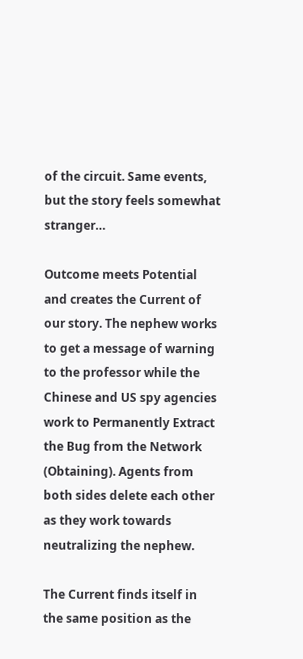of the circuit. Same events, but the story feels somewhat stranger…

Outcome meets Potential and creates the Current of our story. The nephew works to get a message of warning to the professor while the Chinese and US spy agencies work to Permanently Extract the Bug from the Network (Obtaining). Agents from both sides delete each other as they work towards neutralizing the nephew.

The Current finds itself in the same position as the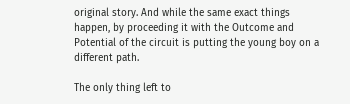original story. And while the same exact things happen, by proceeding it with the Outcome and Potential of the circuit is putting the young boy on a different path.

The only thing left to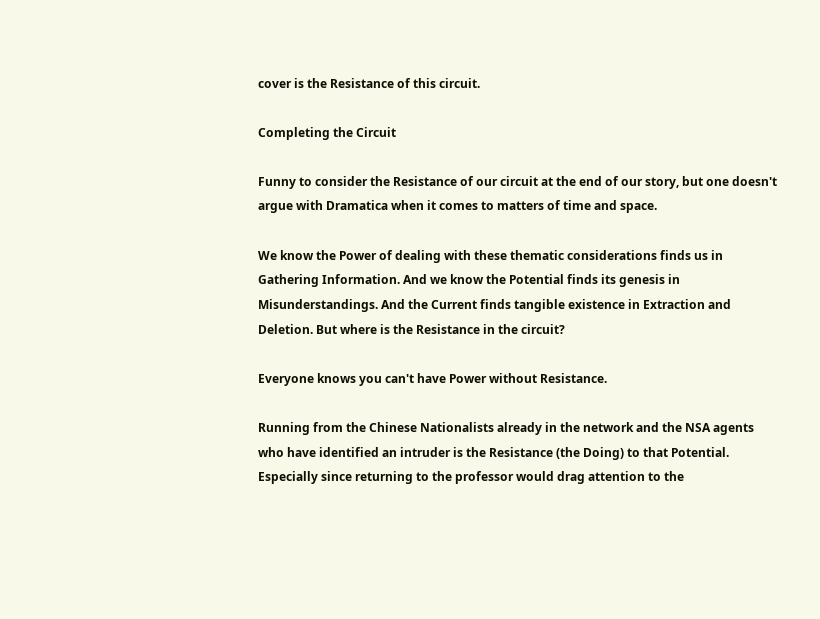cover is the Resistance of this circuit.

Completing the Circuit

Funny to consider the Resistance of our circuit at the end of our story, but one doesn't argue with Dramatica when it comes to matters of time and space.

We know the Power of dealing with these thematic considerations finds us in Gathering Information. And we know the Potential finds its genesis in Misunderstandings. And the Current finds tangible existence in Extraction and Deletion. But where is the Resistance in the circuit?

Everyone knows you can't have Power without Resistance.

Running from the Chinese Nationalists already in the network and the NSA agents who have identified an intruder is the Resistance (the Doing) to that Potential. Especially since returning to the professor would drag attention to the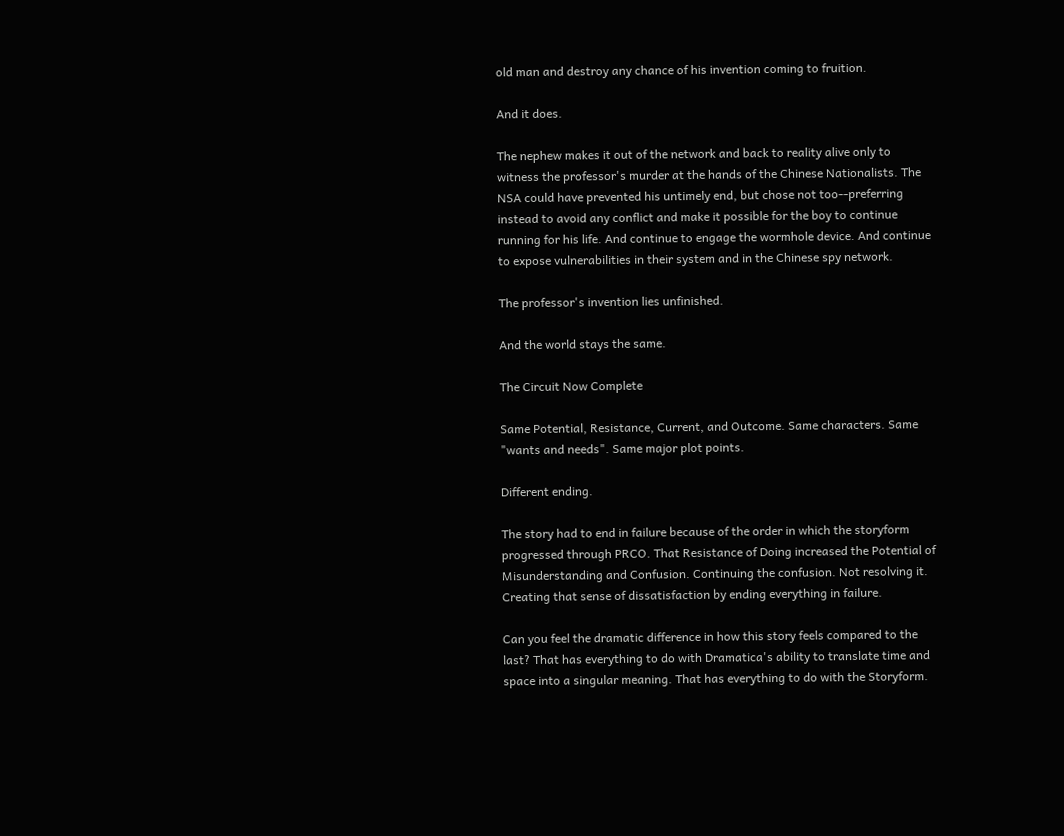old man and destroy any chance of his invention coming to fruition.

And it does.

The nephew makes it out of the network and back to reality alive only to witness the professor's murder at the hands of the Chinese Nationalists. The NSA could have prevented his untimely end, but chose not too--preferring instead to avoid any conflict and make it possible for the boy to continue running for his life. And continue to engage the wormhole device. And continue to expose vulnerabilities in their system and in the Chinese spy network.

The professor's invention lies unfinished.

And the world stays the same.

The Circuit Now Complete

Same Potential, Resistance, Current, and Outcome. Same characters. Same "wants and needs". Same major plot points.

Different ending.

The story had to end in failure because of the order in which the storyform progressed through PRCO. That Resistance of Doing increased the Potential of Misunderstanding and Confusion. Continuing the confusion. Not resolving it. Creating that sense of dissatisfaction by ending everything in failure.

Can you feel the dramatic difference in how this story feels compared to the last? That has everything to do with Dramatica's ability to translate time and space into a singular meaning. That has everything to do with the Storyform.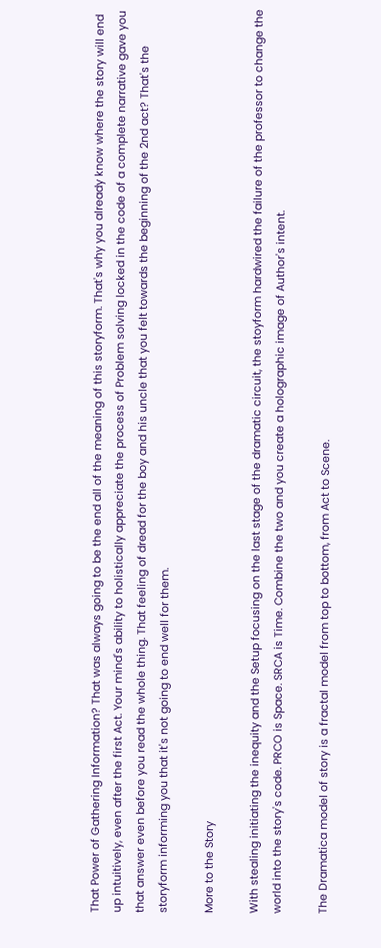That Power of Gathering Information? That was always going to be the end all of the meaning of this storyform. That's why you already know where the story will end up intuitively, even after the first Act. Your mind's ability to holistically appreciate the process of Problem solving locked in the code of a complete narrative gave you that answer even before you read the whole thing. That feeling of dread for the boy and his uncle that you felt towards the beginning of the 2nd act? That's the storyform informing you that it's not going to end well for them.

More to the Story

With stealing initiating the inequity and the Setup focusing on the last stage of the dramatic circuit, the stoyform hardwired the failure of the professor to change the world into the story's code. PRCO is Space. SRCA is Time. Combine the two and you create a holographic image of Author's intent.

The Dramatica model of story is a fractal model from top to bottom, from Act to Scene.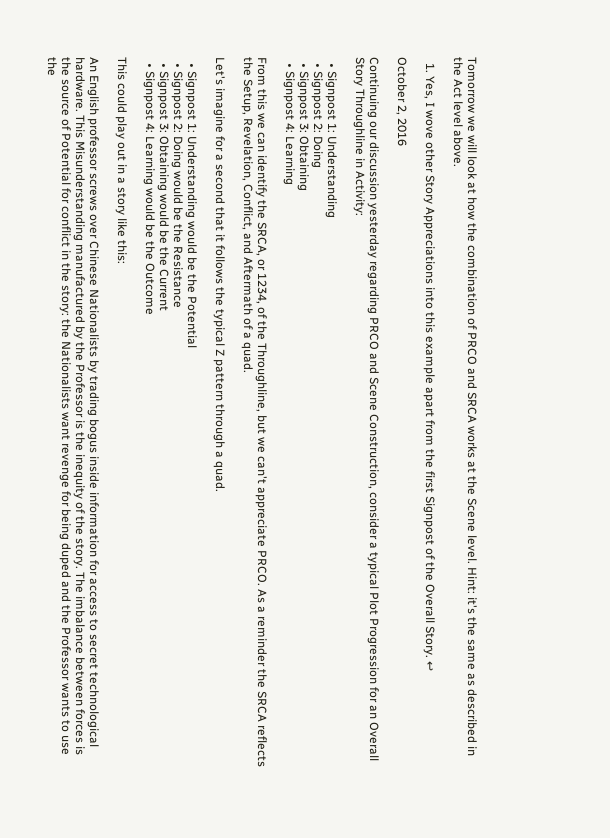Tomorrow we will look at how the combination of PRCO and SRCA works at the Scene level. Hint: it's the same as described in the Act level above.

  1. Yes, I wove other Story Appreciations into this example apart from the first Signpost of the Overall Story. ↩

October 2, 2016

Continuing our discussion yesterday regarding PRCO and Scene Construction, consider a typical Plot Progression for an Overall Story Throughline in Activity:

  • Signpost 1: Understanding
  • Signpost 2: Doing
  • Signpost 3: Obtaining
  • Signpost 4: Learning

From this we can identify the SRCA, or 1234, of the Throughline, but we can't appreciate PRCO. As a reminder the SRCA reflects the Setup, Revelation, Conflict, and Aftermath of a quad.

Let's imagine for a second that it follows the typical Z pattern through a quad.

  • Signpost 1: Understanding would be the Potential
  • Signpost 2: Doing would be the Resistance
  • Signpost 3: Obtaining would be the Current
  • Signpost 4: Learning would be the Outcome

This could play out in a story like this:

An English professor screws over Chinese Nationalists by trading bogus inside information for access to secret technological hardware. This Misunderstanding manufactured by the Professor is the inequity of the story. The imbalance between forces is the source of Potential for conflict in the story: the Nationalists want revenge for being duped and the Professor wants to use the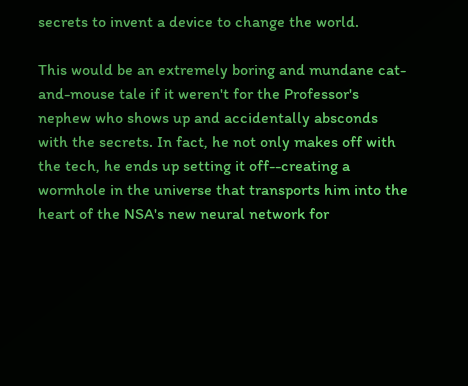secrets to invent a device to change the world.

This would be an extremely boring and mundane cat-and-mouse tale if it weren't for the Professor's nephew who shows up and accidentally absconds with the secrets. In fact, he not only makes off with the tech, he ends up setting it off--creating a wormhole in the universe that transports him into the heart of the NSA's new neural network for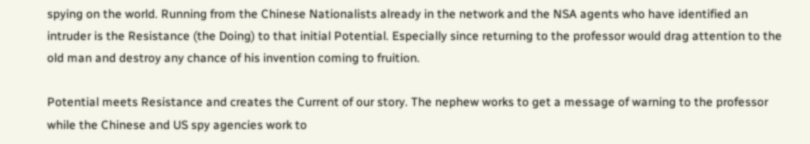spying on the world. Running from the Chinese Nationalists already in the network and the NSA agents who have identified an intruder is the Resistance (the Doing) to that initial Potential. Especially since returning to the professor would drag attention to the old man and destroy any chance of his invention coming to fruition.

Potential meets Resistance and creates the Current of our story. The nephew works to get a message of warning to the professor while the Chinese and US spy agencies work to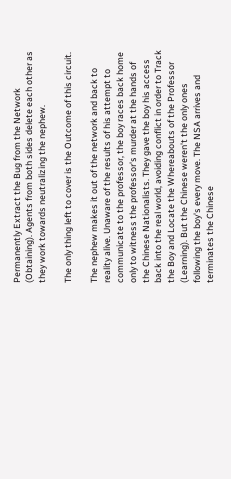Permanently Extract the Bug from the Network (Obtaining). Agents from both sides delete each other as they work towards neutralizing the nephew.

The only thing left to cover is the Outcome of this circuit.

The nephew makes it out of the network and back to reality alive. Unaware of the results of his attempt to communicate to the professor, the boy races back home only to witness the professor's murder at the hands of the Chinese Nationalists. They gave the boy his access back into the real world, avoiding conflict in order to Track the Boy and Locate the Whereabouts of the Professor (Learning). But the Chinese weren't the only ones following the boy's every move. The NSA arrives and terminates the Chinese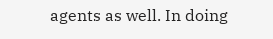agents as well. In doing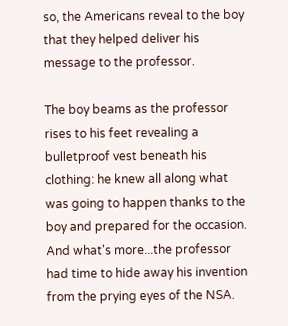so, the Americans reveal to the boy that they helped deliver his message to the professor.

The boy beams as the professor rises to his feet revealing a bulletproof vest beneath his clothing: he knew all along what was going to happen thanks to the boy and prepared for the occasion. And what's more...the professor had time to hide away his invention from the prying eyes of the NSA.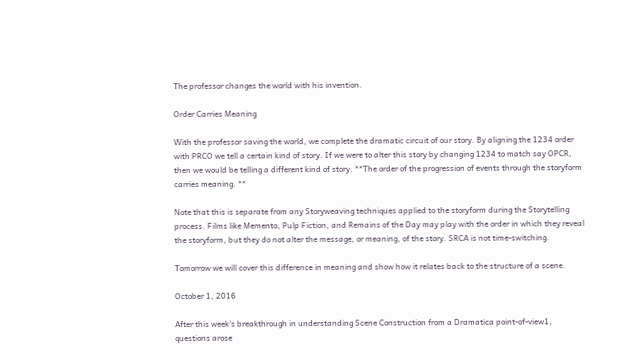The professor changes the world with his invention.

Order Carries Meaning

With the professor saving the world, we complete the dramatic circuit of our story. By aligning the 1234 order with PRCO we tell a certain kind of story. If we were to alter this story by changing 1234 to match say OPCR, then we would be telling a different kind of story. **The order of the progression of events through the storyform carries meaning. **

Note that this is separate from any Storyweaving techniques applied to the storyform during the Storytelling process. Films like Memento, Pulp Fiction, and Remains of the Day may play with the order in which they reveal the storyform, but they do not alter the message, or meaning, of the story. SRCA is not time-switching.

Tomorrow we will cover this difference in meaning and show how it relates back to the structure of a scene.

October 1, 2016

After this week's breakthrough in understanding Scene Construction from a Dramatica point-of-view1, questions arose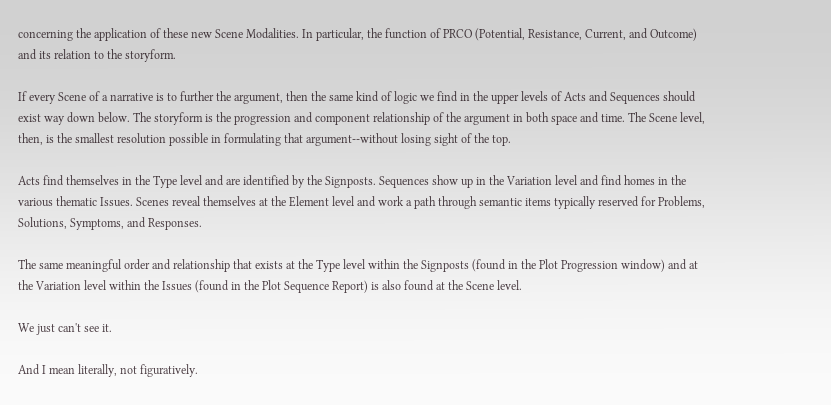concerning the application of these new Scene Modalities. In particular, the function of PRCO (Potential, Resistance, Current, and Outcome) and its relation to the storyform.

If every Scene of a narrative is to further the argument, then the same kind of logic we find in the upper levels of Acts and Sequences should exist way down below. The storyform is the progression and component relationship of the argument in both space and time. The Scene level, then, is the smallest resolution possible in formulating that argument--without losing sight of the top.

Acts find themselves in the Type level and are identified by the Signposts. Sequences show up in the Variation level and find homes in the various thematic Issues. Scenes reveal themselves at the Element level and work a path through semantic items typically reserved for Problems, Solutions, Symptoms, and Responses.

The same meaningful order and relationship that exists at the Type level within the Signposts (found in the Plot Progression window) and at the Variation level within the Issues (found in the Plot Sequence Report) is also found at the Scene level.

We just can't see it.

And I mean literally, not figuratively.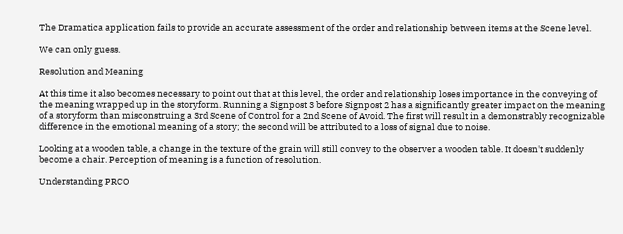The Dramatica application fails to provide an accurate assessment of the order and relationship between items at the Scene level.

We can only guess.

Resolution and Meaning

At this time it also becomes necessary to point out that at this level, the order and relationship loses importance in the conveying of the meaning wrapped up in the storyform. Running a Signpost 3 before Signpost 2 has a significantly greater impact on the meaning of a storyform than misconstruing a 3rd Scene of Control for a 2nd Scene of Avoid. The first will result in a demonstrably recognizable difference in the emotional meaning of a story; the second will be attributed to a loss of signal due to noise.

Looking at a wooden table, a change in the texture of the grain will still convey to the observer a wooden table. It doesn't suddenly become a chair. Perception of meaning is a function of resolution.

Understanding PRCO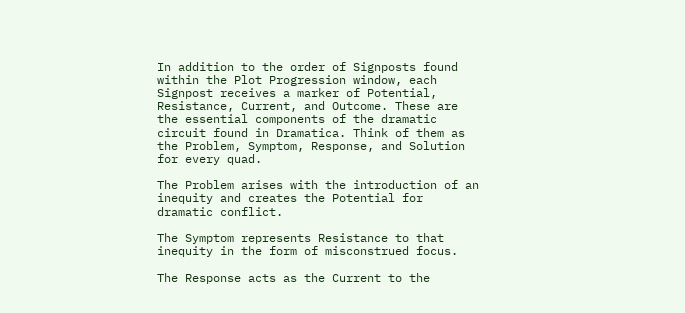In addition to the order of Signposts found within the Plot Progression window, each Signpost receives a marker of Potential, Resistance, Current, and Outcome. These are the essential components of the dramatic circuit found in Dramatica. Think of them as the Problem, Symptom, Response, and Solution for every quad.

The Problem arises with the introduction of an inequity and creates the Potential for dramatic conflict.

The Symptom represents Resistance to that inequity in the form of misconstrued focus.

The Response acts as the Current to the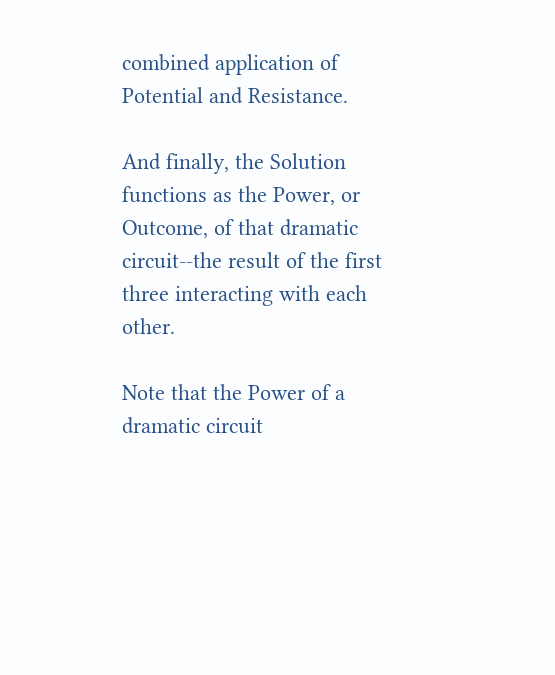combined application of Potential and Resistance.

And finally, the Solution functions as the Power, or Outcome, of that dramatic circuit--the result of the first three interacting with each other.

Note that the Power of a dramatic circuit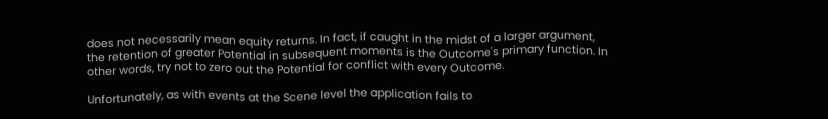does not necessarily mean equity returns. In fact, if caught in the midst of a larger argument, the retention of greater Potential in subsequent moments is the Outcome's primary function. In other words, try not to zero out the Potential for conflict with every Outcome.

Unfortunately, as with events at the Scene level the application fails to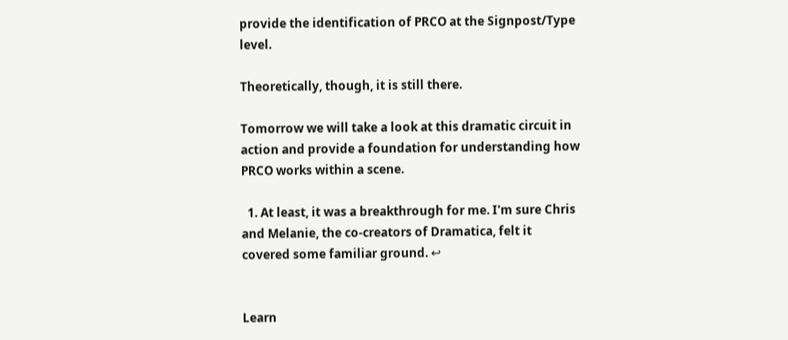provide the identification of PRCO at the Signpost/Type level.

Theoretically, though, it is still there.

Tomorrow we will take a look at this dramatic circuit in action and provide a foundation for understanding how PRCO works within a scene.

  1. At least, it was a breakthrough for me. I'm sure Chris and Melanie, the co-creators of Dramatica, felt it covered some familiar ground. ↩


Learn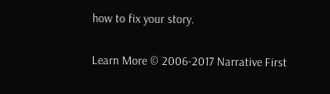how to fix your story.

Learn More © 2006-2017 Narrative First